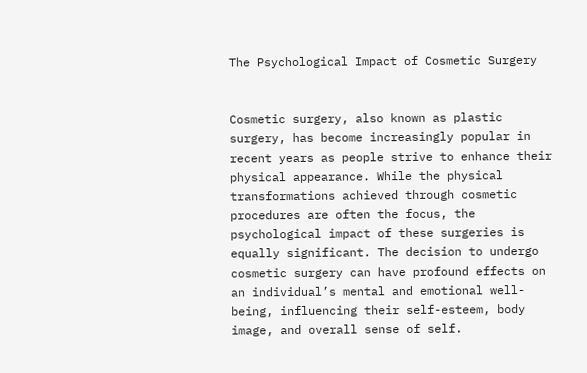The Psychological Impact of Cosmetic Surgery


Cosmetic surgery, also known as plastic surgery, has become increasingly popular in recent years as people strive to enhance their physical appearance. While the physical transformations achieved through cosmetic procedures are often the focus, the psychological impact of these surgeries is equally significant. The decision to undergo cosmetic surgery can have profound effects on an individual’s mental and emotional well-being, influencing their self-esteem, body image, and overall sense of self.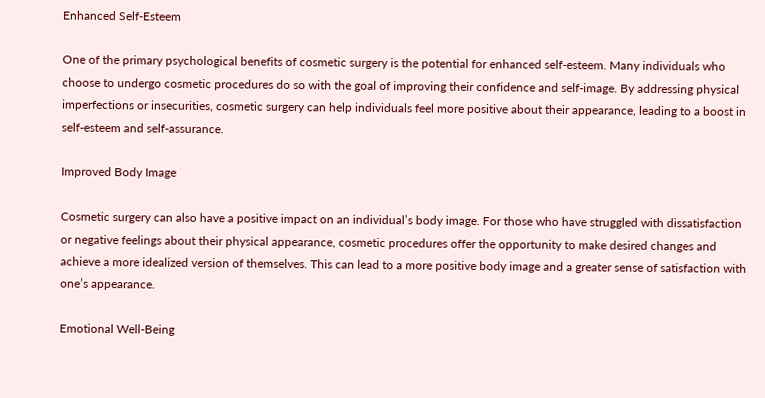Enhanced Self-Esteem

One of the primary psychological benefits of cosmetic surgery is the potential for enhanced self-esteem. Many individuals who choose to undergo cosmetic procedures do so with the goal of improving their confidence and self-image. By addressing physical imperfections or insecurities, cosmetic surgery can help individuals feel more positive about their appearance, leading to a boost in self-esteem and self-assurance.

Improved Body Image

Cosmetic surgery can also have a positive impact on an individual’s body image. For those who have struggled with dissatisfaction or negative feelings about their physical appearance, cosmetic procedures offer the opportunity to make desired changes and achieve a more idealized version of themselves. This can lead to a more positive body image and a greater sense of satisfaction with one’s appearance.

Emotional Well-Being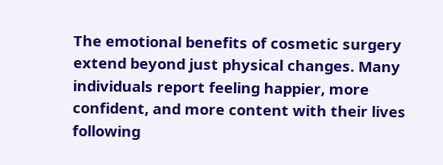The emotional benefits of cosmetic surgery extend beyond just physical changes. Many individuals report feeling happier, more confident, and more content with their lives following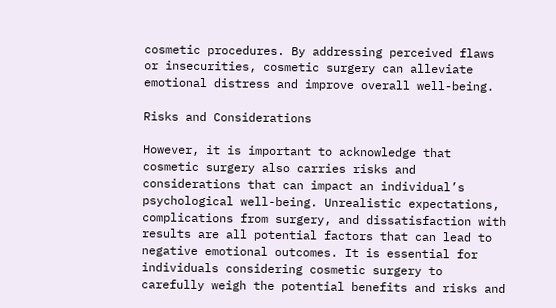cosmetic procedures. By addressing perceived flaws or insecurities, cosmetic surgery can alleviate emotional distress and improve overall well-being.

Risks and Considerations

However, it is important to acknowledge that cosmetic surgery also carries risks and considerations that can impact an individual’s psychological well-being. Unrealistic expectations, complications from surgery, and dissatisfaction with results are all potential factors that can lead to negative emotional outcomes. It is essential for individuals considering cosmetic surgery to carefully weigh the potential benefits and risks and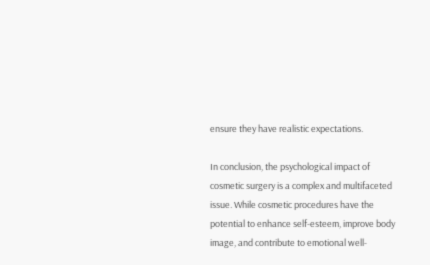ensure they have realistic expectations.

In conclusion, the psychological impact of cosmetic surgery is a complex and multifaceted issue. While cosmetic procedures have the potential to enhance self-esteem, improve body image, and contribute to emotional well-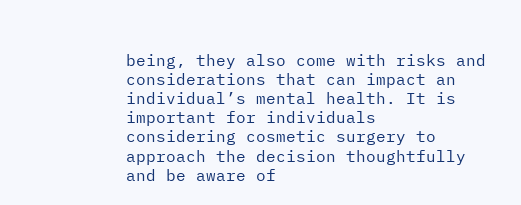being, they also come with risks and considerations that can impact an individual’s mental health. It is important for individuals considering cosmetic surgery to approach the decision thoughtfully and be aware of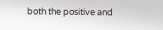both the positive and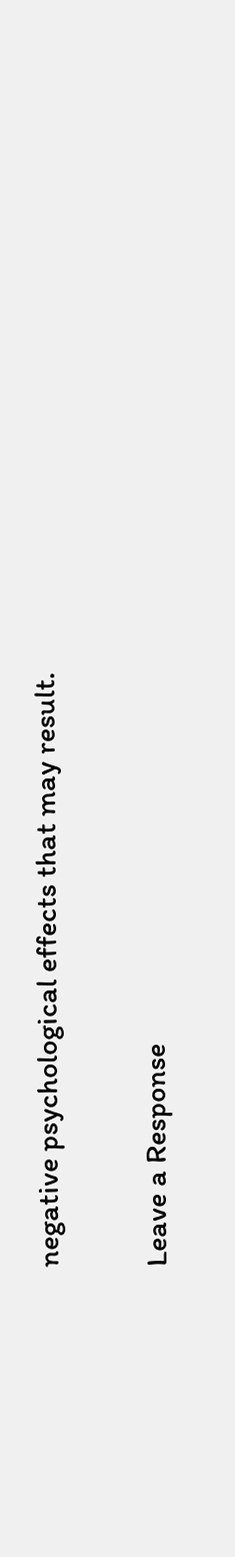negative psychological effects that may result.

Leave a Response